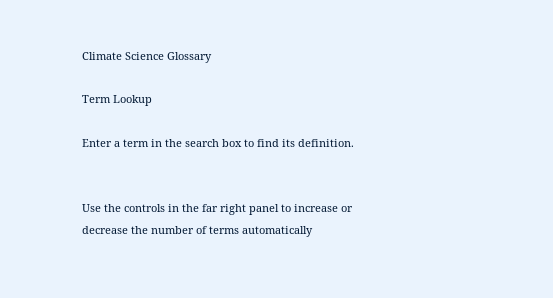Climate Science Glossary

Term Lookup

Enter a term in the search box to find its definition.


Use the controls in the far right panel to increase or decrease the number of terms automatically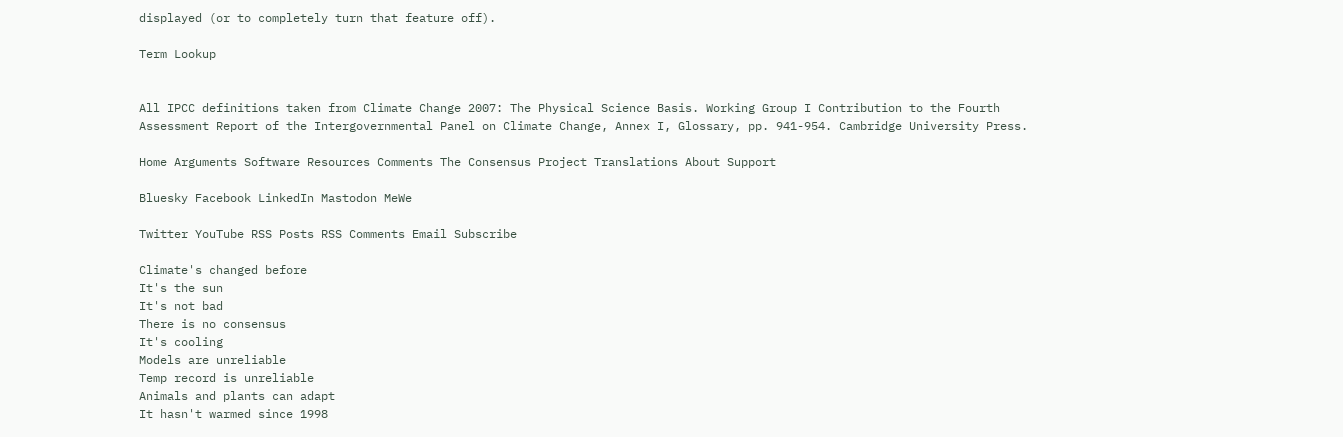displayed (or to completely turn that feature off).

Term Lookup


All IPCC definitions taken from Climate Change 2007: The Physical Science Basis. Working Group I Contribution to the Fourth Assessment Report of the Intergovernmental Panel on Climate Change, Annex I, Glossary, pp. 941-954. Cambridge University Press.

Home Arguments Software Resources Comments The Consensus Project Translations About Support

Bluesky Facebook LinkedIn Mastodon MeWe

Twitter YouTube RSS Posts RSS Comments Email Subscribe

Climate's changed before
It's the sun
It's not bad
There is no consensus
It's cooling
Models are unreliable
Temp record is unreliable
Animals and plants can adapt
It hasn't warmed since 1998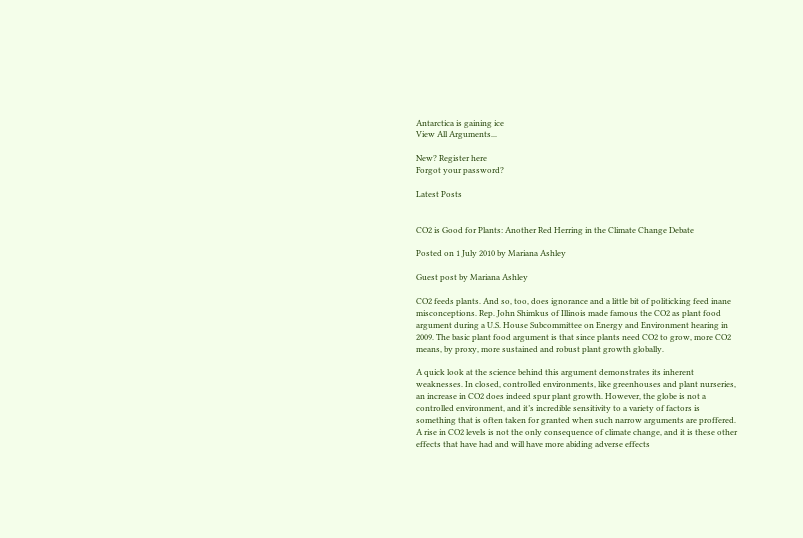Antarctica is gaining ice
View All Arguments...

New? Register here
Forgot your password?

Latest Posts


CO2 is Good for Plants: Another Red Herring in the Climate Change Debate

Posted on 1 July 2010 by Mariana Ashley

Guest post by Mariana Ashley

CO2 feeds plants. And so, too, does ignorance and a little bit of politicking feed inane misconceptions. Rep. John Shimkus of Illinois made famous the CO2 as plant food argument during a U.S. House Subcommittee on Energy and Environment hearing in 2009. The basic plant food argument is that since plants need CO2 to grow, more CO2 means, by proxy, more sustained and robust plant growth globally.

A quick look at the science behind this argument demonstrates its inherent weaknesses. In closed, controlled environments, like greenhouses and plant nurseries, an increase in CO2 does indeed spur plant growth. However, the globe is not a controlled environment, and it’s incredible sensitivity to a variety of factors is something that is often taken for granted when such narrow arguments are proffered. A rise in CO2 levels is not the only consequence of climate change, and it is these other effects that have had and will have more abiding adverse effects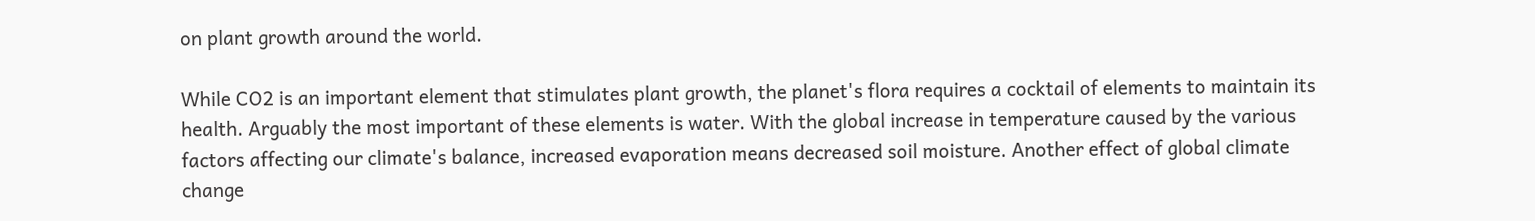on plant growth around the world.

While CO2 is an important element that stimulates plant growth, the planet's flora requires a cocktail of elements to maintain its health. Arguably the most important of these elements is water. With the global increase in temperature caused by the various factors affecting our climate's balance, increased evaporation means decreased soil moisture. Another effect of global climate change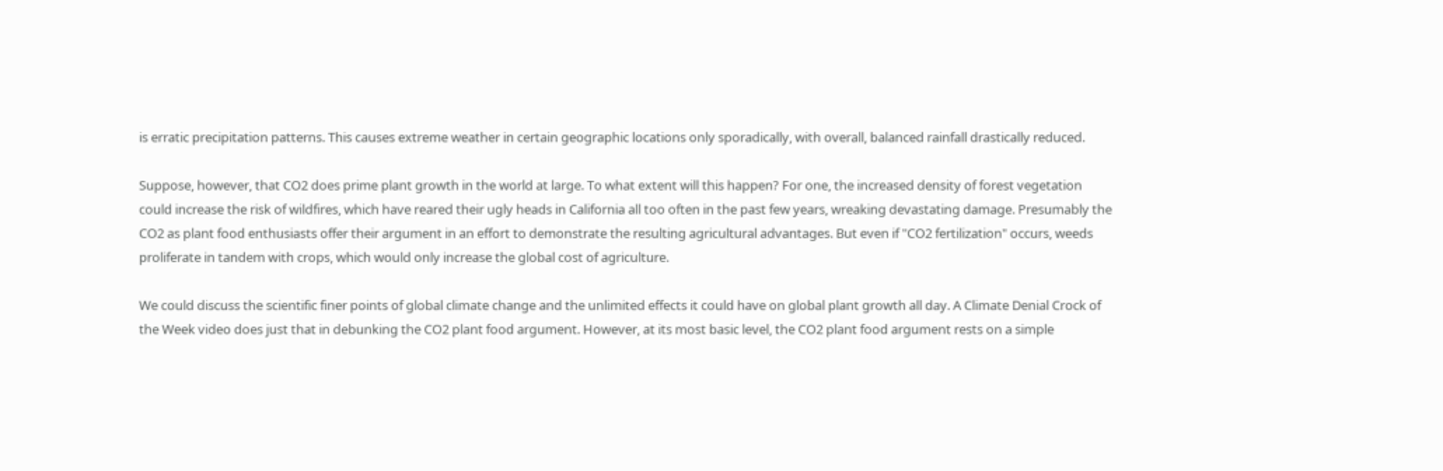is erratic precipitation patterns. This causes extreme weather in certain geographic locations only sporadically, with overall, balanced rainfall drastically reduced.

Suppose, however, that CO2 does prime plant growth in the world at large. To what extent will this happen? For one, the increased density of forest vegetation could increase the risk of wildfires, which have reared their ugly heads in California all too often in the past few years, wreaking devastating damage. Presumably the CO2 as plant food enthusiasts offer their argument in an effort to demonstrate the resulting agricultural advantages. But even if "CO2 fertilization" occurs, weeds proliferate in tandem with crops, which would only increase the global cost of agriculture.

We could discuss the scientific finer points of global climate change and the unlimited effects it could have on global plant growth all day. A Climate Denial Crock of the Week video does just that in debunking the CO2 plant food argument. However, at its most basic level, the CO2 plant food argument rests on a simple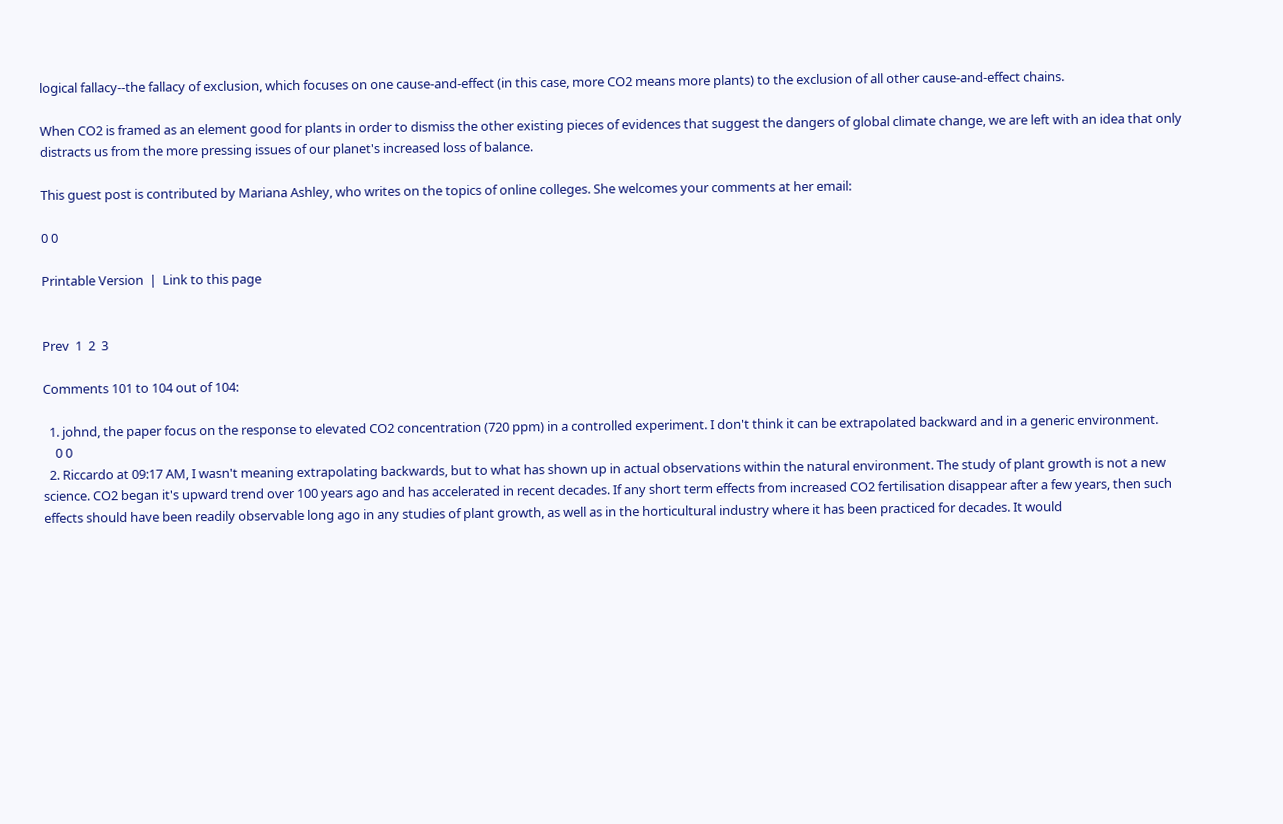logical fallacy--the fallacy of exclusion, which focuses on one cause-and-effect (in this case, more CO2 means more plants) to the exclusion of all other cause-and-effect chains.

When CO2 is framed as an element good for plants in order to dismiss the other existing pieces of evidences that suggest the dangers of global climate change, we are left with an idea that only distracts us from the more pressing issues of our planet's increased loss of balance.

This guest post is contributed by Mariana Ashley, who writes on the topics of online colleges. She welcomes your comments at her email:

0 0

Printable Version  |  Link to this page


Prev  1  2  3

Comments 101 to 104 out of 104:

  1. johnd, the paper focus on the response to elevated CO2 concentration (720 ppm) in a controlled experiment. I don't think it can be extrapolated backward and in a generic environment.
    0 0
  2. Riccardo at 09:17 AM, I wasn't meaning extrapolating backwards, but to what has shown up in actual observations within the natural environment. The study of plant growth is not a new science. CO2 began it's upward trend over 100 years ago and has accelerated in recent decades. If any short term effects from increased CO2 fertilisation disappear after a few years, then such effects should have been readily observable long ago in any studies of plant growth, as well as in the horticultural industry where it has been practiced for decades. It would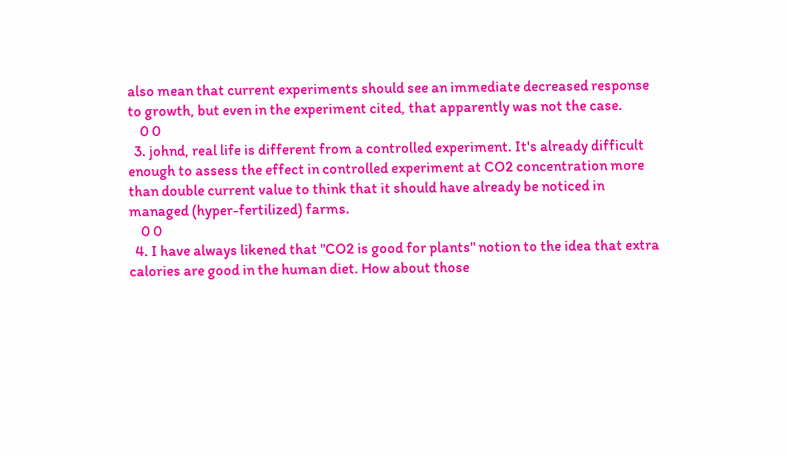also mean that current experiments should see an immediate decreased response to growth, but even in the experiment cited, that apparently was not the case.
    0 0
  3. johnd, real life is different from a controlled experiment. It's already difficult enough to assess the effect in controlled experiment at CO2 concentration more than double current value to think that it should have already be noticed in managed (hyper-fertilized) farms.
    0 0
  4. I have always likened that "CO2 is good for plants" notion to the idea that extra calories are good in the human diet. How about those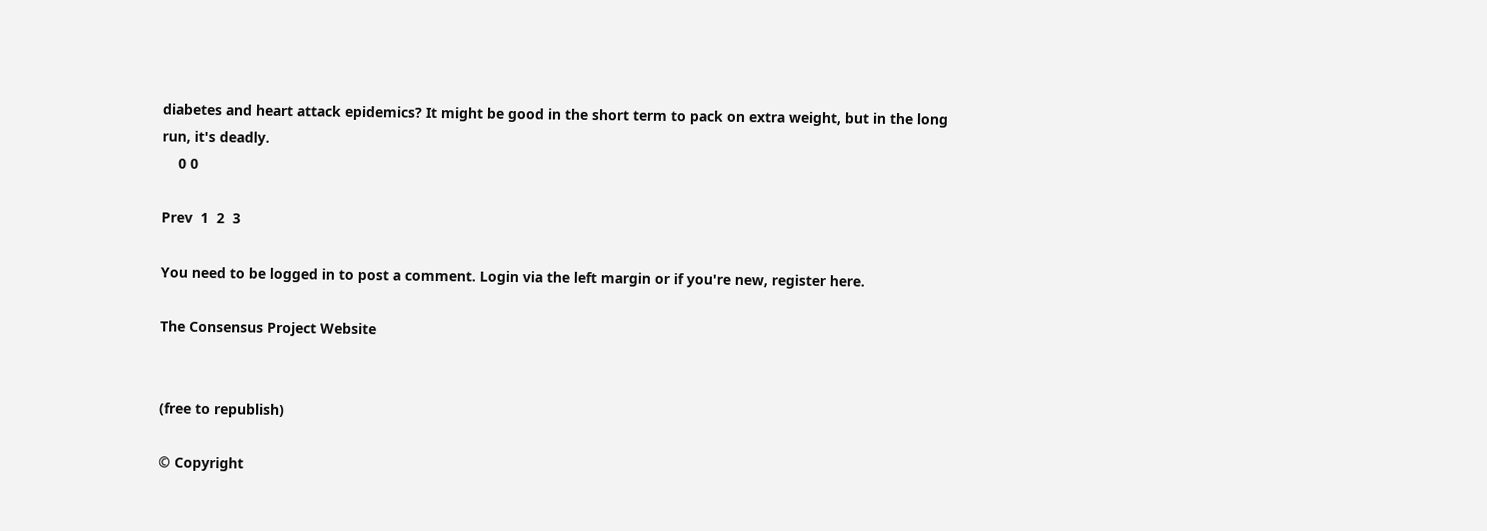diabetes and heart attack epidemics? It might be good in the short term to pack on extra weight, but in the long run, it's deadly.
    0 0

Prev  1  2  3

You need to be logged in to post a comment. Login via the left margin or if you're new, register here.

The Consensus Project Website


(free to republish)

© Copyright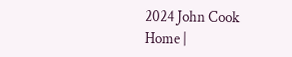2024 John Cook
Home |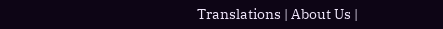Translations | About Us |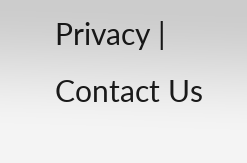Privacy | Contact Us